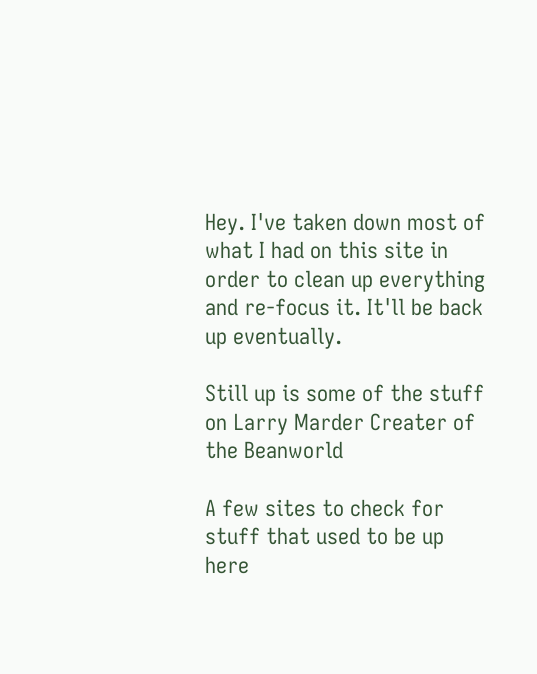Hey. I've taken down most of what I had on this site in order to clean up everything and re-focus it. It'll be back up eventually.

Still up is some of the stuff on Larry Marder Creater of the Beanworld

A few sites to check for stuff that used to be up here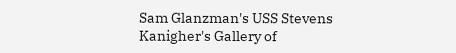Sam Glanzman's USS Stevens
Kanigher's Gallery of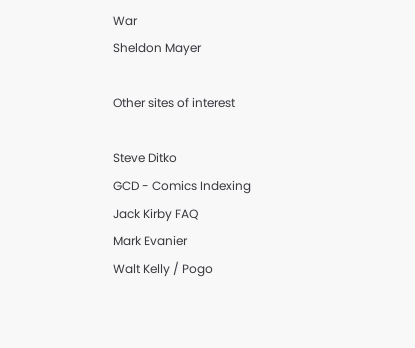War
Sheldon Mayer

Other sites of interest

Steve Ditko
GCD - Comics Indexing
Jack Kirby FAQ
Mark Evanier
Walt Kelly / Pogo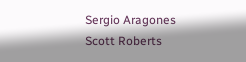Sergio Aragones
Scott Roberts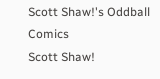Scott Shaw!'s Oddball Comics
Scott Shaw!